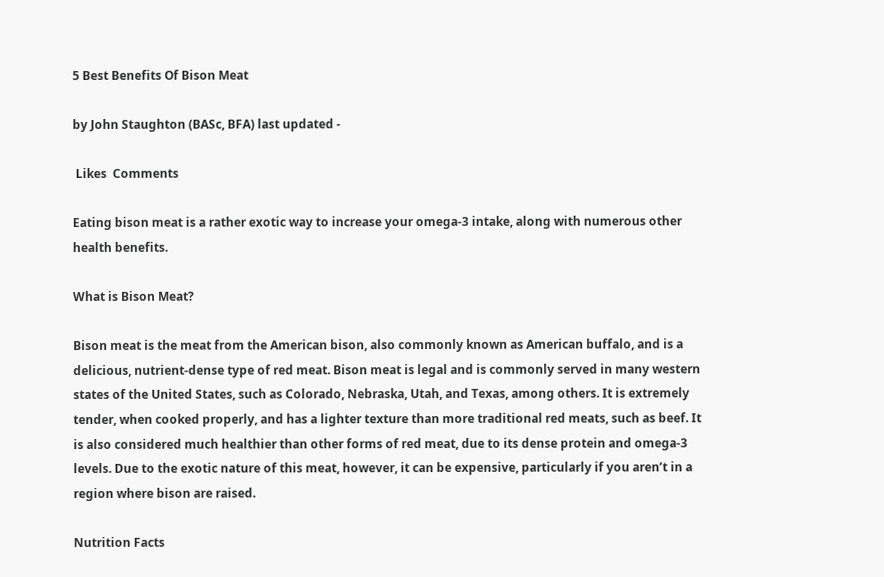5 Best Benefits Of Bison Meat

by John Staughton (BASc, BFA) last updated -

 Likes  Comments

Eating bison meat is a rather exotic way to increase your omega-3 intake, along with numerous other health benefits.

What is Bison Meat?

Bison meat is the meat from the American bison, also commonly known as American buffalo, and is a delicious, nutrient-dense type of red meat. Bison meat is legal and is commonly served in many western states of the United States, such as Colorado, Nebraska, Utah, and Texas, among others. It is extremely tender, when cooked properly, and has a lighter texture than more traditional red meats, such as beef. It is also considered much healthier than other forms of red meat, due to its dense protein and omega-3 levels. Due to the exotic nature of this meat, however, it can be expensive, particularly if you aren’t in a region where bison are raised.

Nutrition Facts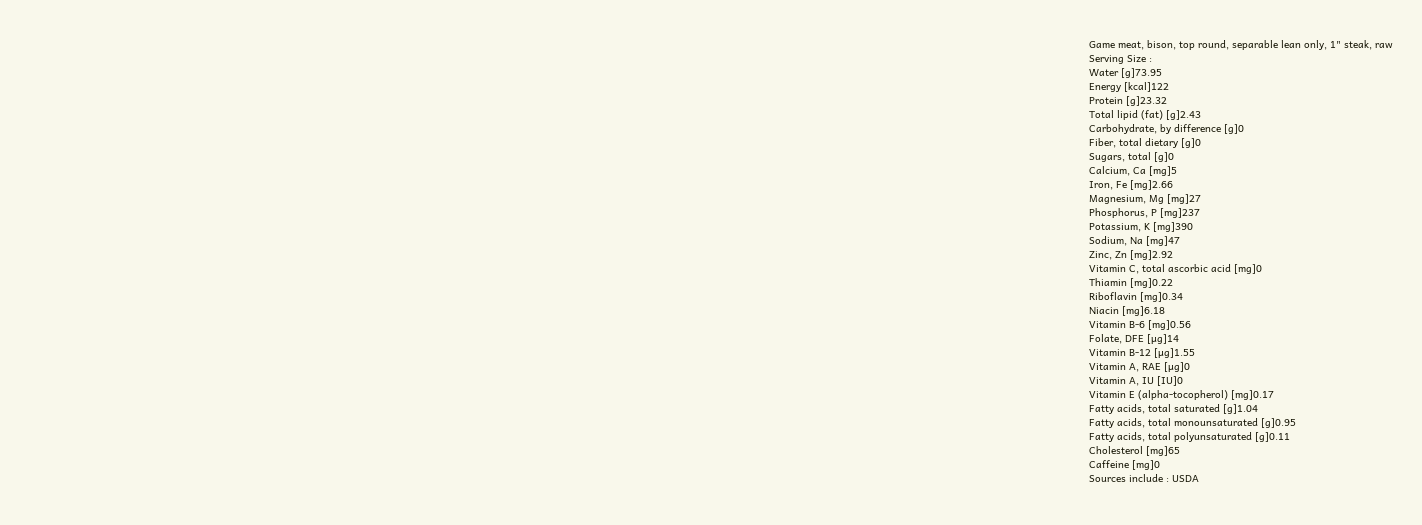Game meat, bison, top round, separable lean only, 1" steak, raw
Serving Size :
Water [g]73.95
Energy [kcal]122
Protein [g]23.32
Total lipid (fat) [g]2.43
Carbohydrate, by difference [g]0
Fiber, total dietary [g]0
Sugars, total [g]0
Calcium, Ca [mg]5
Iron, Fe [mg]2.66
Magnesium, Mg [mg]27
Phosphorus, P [mg]237
Potassium, K [mg]390
Sodium, Na [mg]47
Zinc, Zn [mg]2.92
Vitamin C, total ascorbic acid [mg]0
Thiamin [mg]0.22
Riboflavin [mg]0.34
Niacin [mg]6.18
Vitamin B-6 [mg]0.56
Folate, DFE [µg]14
Vitamin B-12 [µg]1.55
Vitamin A, RAE [µg]0
Vitamin A, IU [IU]0
Vitamin E (alpha-tocopherol) [mg]0.17
Fatty acids, total saturated [g]1.04
Fatty acids, total monounsaturated [g]0.95
Fatty acids, total polyunsaturated [g]0.11
Cholesterol [mg]65
Caffeine [mg]0
Sources include : USDA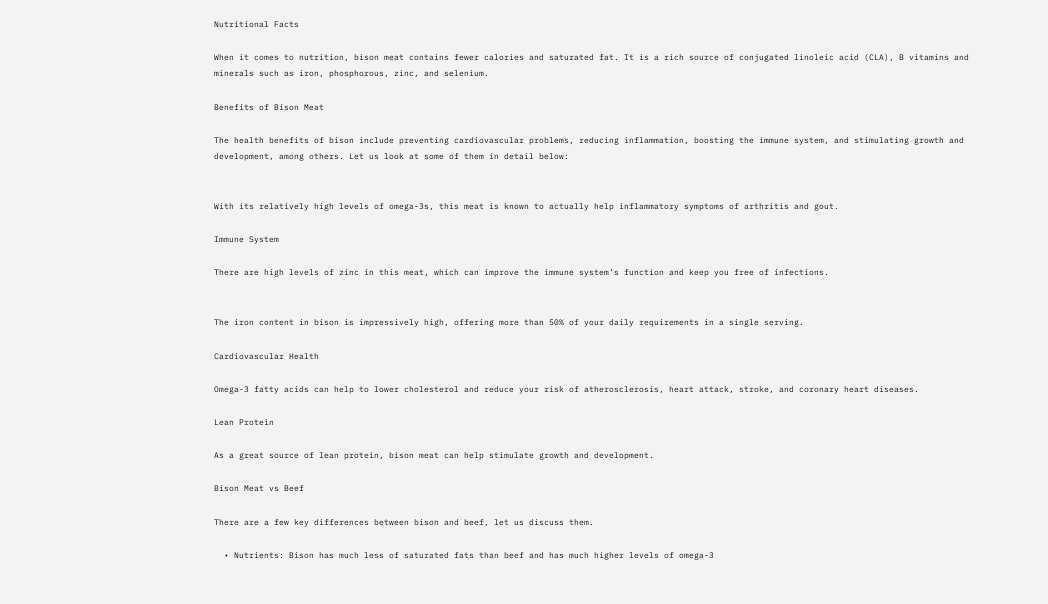Nutritional Facts

When it comes to nutrition, bison meat contains fewer calories and saturated fat. It is a rich source of conjugated linoleic acid (CLA), B vitamins and minerals such as iron, phosphorous, zinc, and selenium.

Benefits of Bison Meat

The health benefits of bison include preventing cardiovascular problems, reducing inflammation, boosting the immune system, and stimulating growth and development, among others. Let us look at some of them in detail below:


With its relatively high levels of omega-3s, this meat is known to actually help inflammatory symptoms of arthritis and gout.

Immune System

There are high levels of zinc in this meat, which can improve the immune system’s function and keep you free of infections.


The iron content in bison is impressively high, offering more than 50% of your daily requirements in a single serving.

Cardiovascular Health

Omega-3 fatty acids can help to lower cholesterol and reduce your risk of atherosclerosis, heart attack, stroke, and coronary heart diseases.

Lean Protein

As a great source of lean protein, bison meat can help stimulate growth and development.

Bison Meat vs Beef

There are a few key differences between bison and beef, let us discuss them.

  • Nutrients: Bison has much less of saturated fats than beef and has much higher levels of omega-3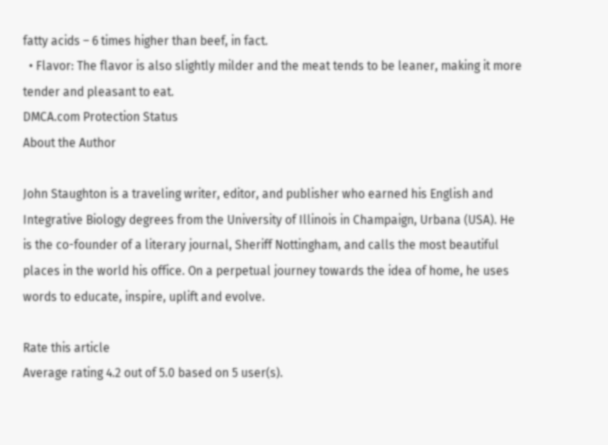fatty acids – 6 times higher than beef, in fact.
  • Flavor: The flavor is also slightly milder and the meat tends to be leaner, making it more tender and pleasant to eat.
DMCA.com Protection Status
About the Author

John Staughton is a traveling writer, editor, and publisher who earned his English and Integrative Biology degrees from the University of Illinois in Champaign, Urbana (USA). He is the co-founder of a literary journal, Sheriff Nottingham, and calls the most beautiful places in the world his office. On a perpetual journey towards the idea of home, he uses words to educate, inspire, uplift and evolve.

Rate this article
Average rating 4.2 out of 5.0 based on 5 user(s).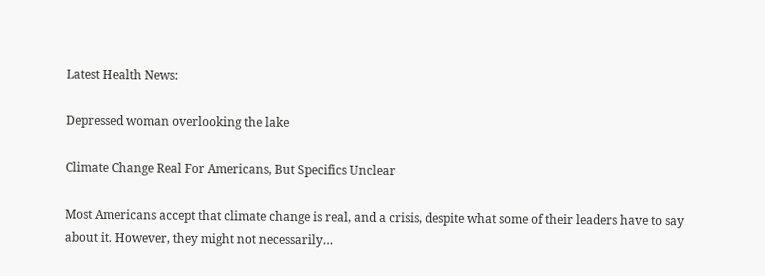Latest Health News:

Depressed woman overlooking the lake

Climate Change Real For Americans, But Specifics Unclear

Most Americans accept that climate change is real, and a crisis, despite what some of their leaders have to say about it. However, they might not necessarily…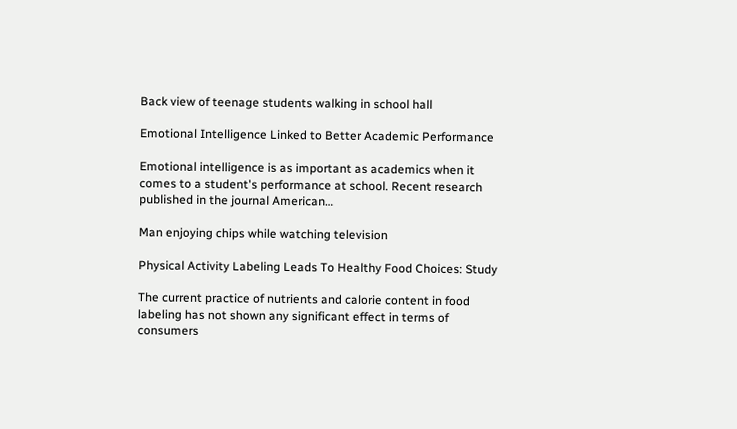Back view of teenage students walking in school hall

Emotional Intelligence Linked to Better Academic Performance

Emotional intelligence is as important as academics when it comes to a student's performance at school. Recent research published in the journal American…

Man enjoying chips while watching television

Physical Activity Labeling Leads To Healthy Food Choices: Study

The current practice of nutrients and calorie content in food labeling has not shown any significant effect in terms of consumers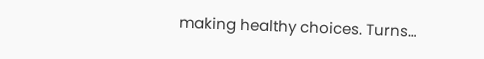making healthy choices. Turns…